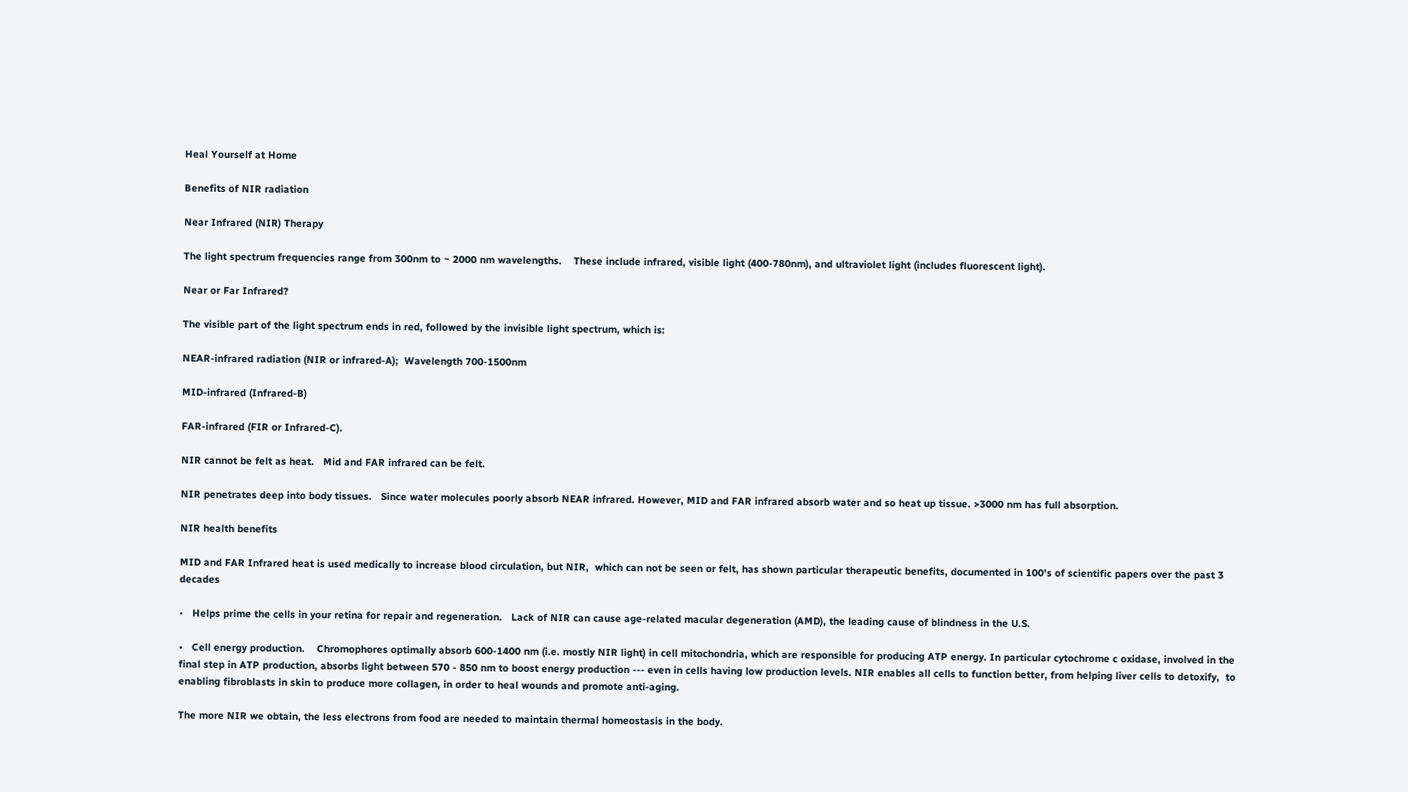Heal Yourself at Home

Benefits of NIR radiation

Near Infrared (NIR) Therapy

The light spectrum frequencies range from 300nm to ~ 2000 nm wavelengths.    These include infrared, visible light (400-780nm), and ultraviolet light (includes fluorescent light).

Near or Far Infrared?

The visible part of the light spectrum ends in red, followed by the invisible light spectrum, which is:

NEAR-infrared radiation (NIR or infrared-A);  Wavelength 700-1500nm

MID-infrared (Infrared-B)

FAR-infrared (FIR or Infrared-C).

NIR cannot be felt as heat.   Mid and FAR infrared can be felt.

NIR penetrates deep into body tissues.   Since water molecules poorly absorb NEAR infrared. However, MID and FAR infrared absorb water and so heat up tissue. >3000 nm has full absorption.

NIR health benefits

MID and FAR Infrared heat is used medically to increase blood circulation, but NIR,  which can not be seen or felt, has shown particular therapeutic benefits, documented in 100's of scientific papers over the past 3 decades

•   Helps prime the cells in your retina for repair and regeneration.   Lack of NIR can cause age-related macular degeneration (AMD), the leading cause of blindness in the U.S.

•   Cell energy production.    Chromophores optimally absorb 600-1400 nm (i.e. mostly NIR light) in cell mitochondria, which are responsible for producing ATP energy. In particular cytochrome c oxidase, involved in the final step in ATP production, absorbs light between 570 - 850 nm to boost energy production --- even in cells having low production levels. NIR enables all cells to function better, from helping liver cells to detoxify,  to enabling fibroblasts in skin to produce more collagen, in order to heal wounds and promote anti-aging.

The more NIR we obtain, the less electrons from food are needed to maintain thermal homeostasis in the body.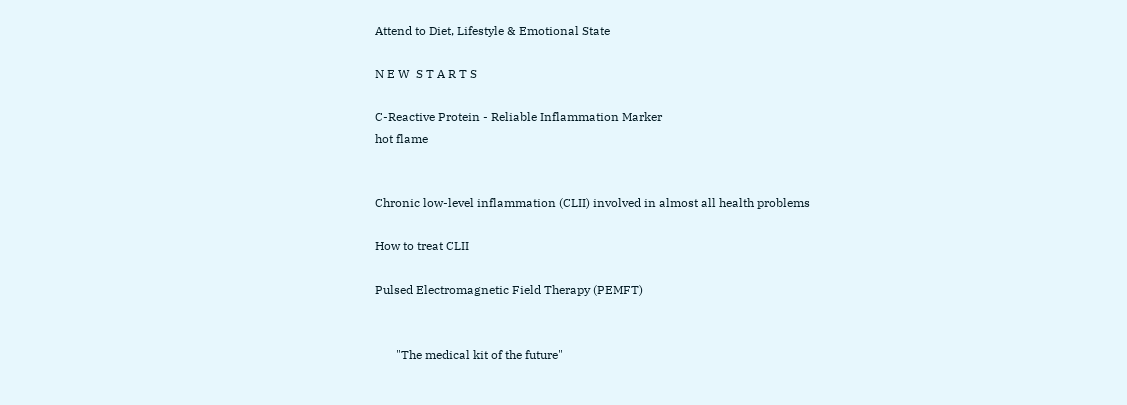Attend to Diet, Lifestyle & Emotional State

N E W  S T A R T S

C-Reactive Protein - Reliable Inflammation Marker
hot flame


Chronic low-level inflammation (CLII) involved in almost all health problems

How to treat CLII

Pulsed Electromagnetic Field Therapy (PEMFT)


       "The medical kit of the future"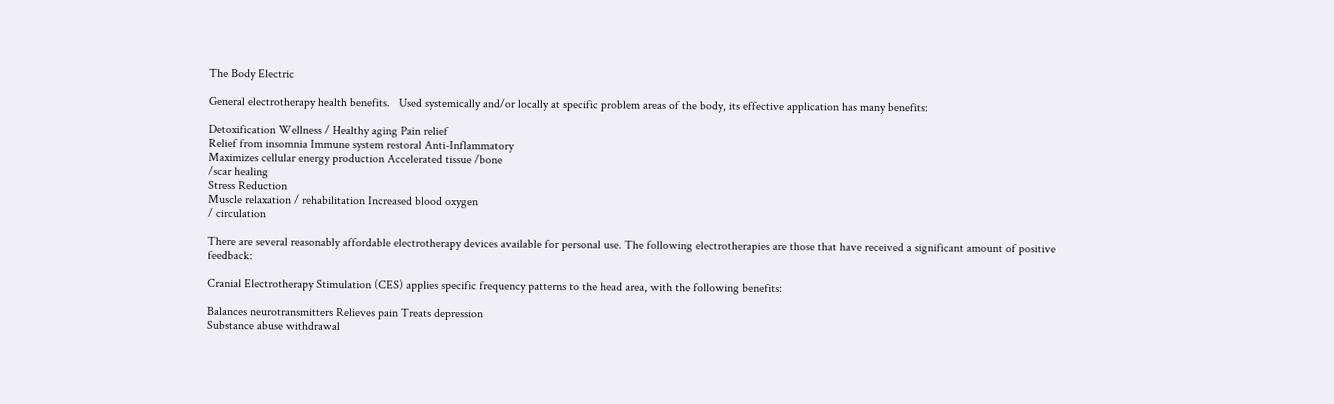The Body Electric

General electrotherapy health benefits.   Used systemically and/or locally at specific problem areas of the body, its effective application has many benefits:

Detoxification Wellness / Healthy aging Pain relief
Relief from insomnia Immune system restoral Anti-Inflammatory
Maximizes cellular energy production Accelerated tissue /bone
/scar healing
Stress Reduction
Muscle relaxation / rehabilitation Increased blood oxygen
/ circulation

There are several reasonably affordable electrotherapy devices available for personal use. The following electrotherapies are those that have received a significant amount of positive feedback:

Cranial Electrotherapy Stimulation (CES) applies specific frequency patterns to the head area, with the following benefits:

Balances neurotransmitters Relieves pain Treats depression
Substance abuse withdrawal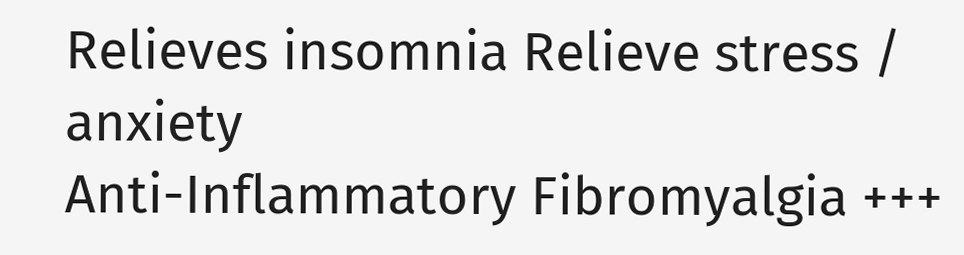Relieves insomnia Relieve stress / anxiety
Anti-Inflammatory Fibromyalgia +++